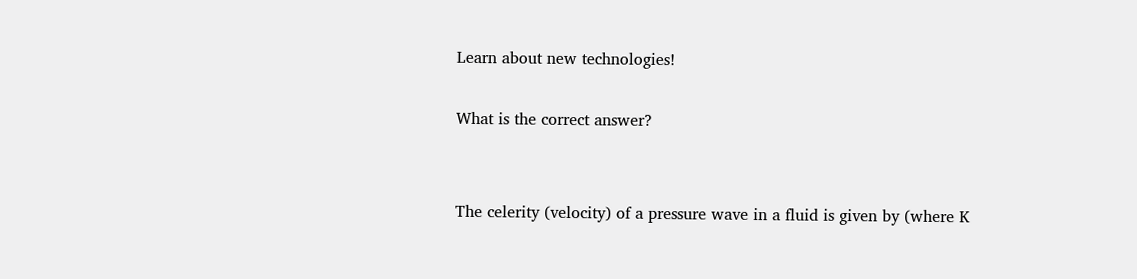Learn about new technologies!

What is the correct answer?


The celerity (velocity) of a pressure wave in a fluid is given by (where K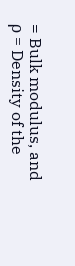= Bulk modulus, and ρ = Density of the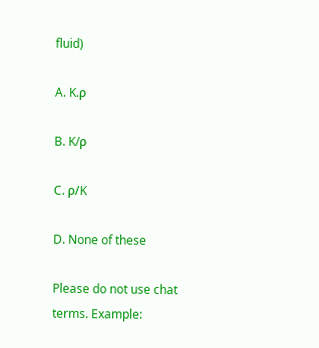fluid)

A. K.ρ

B. K/ρ

C. ρ/K

D. None of these

Please do not use chat terms. Example: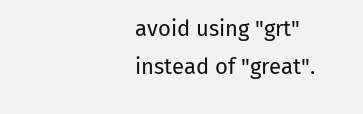avoid using "grt" instead of "great".